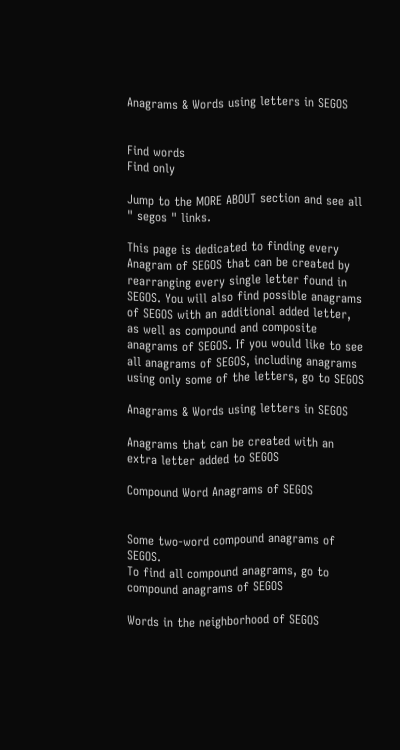Anagrams & Words using letters in SEGOS


Find words
Find only

Jump to the MORE ABOUT section and see all " segos " links.

This page is dedicated to finding every Anagram of SEGOS that can be created by rearranging every single letter found in SEGOS. You will also find possible anagrams of SEGOS with an additional added letter, as well as compound and composite anagrams of SEGOS. If you would like to see all anagrams of SEGOS, including anagrams using only some of the letters, go to SEGOS

Anagrams & Words using letters in SEGOS

Anagrams that can be created with an extra letter added to SEGOS

Compound Word Anagrams of SEGOS


Some two-word compound anagrams of SEGOS.
To find all compound anagrams, go to compound anagrams of SEGOS

Words in the neighborhood of SEGOS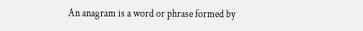An anagram is a word or phrase formed by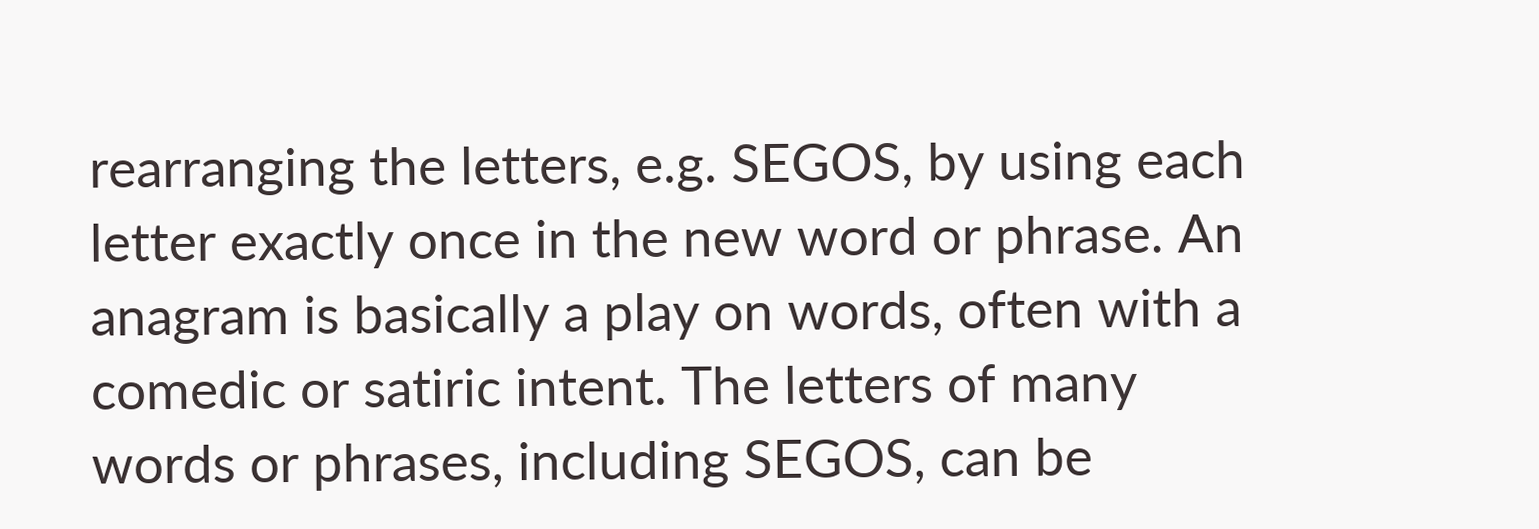rearranging the letters, e.g. SEGOS, by using each letter exactly once in the new word or phrase. An anagram is basically a play on words, often with a comedic or satiric intent. The letters of many words or phrases, including SEGOS, can be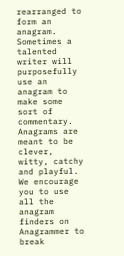rearranged to form an anagram. Sometimes a talented writer will purposefully use an anagram to make some sort of commentary. Anagrams are meant to be clever, witty, catchy and playful. We encourage you to use all the anagram finders on Anagrammer to break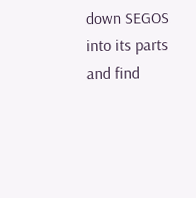down SEGOS into its parts and find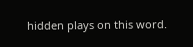hidden plays on this word.